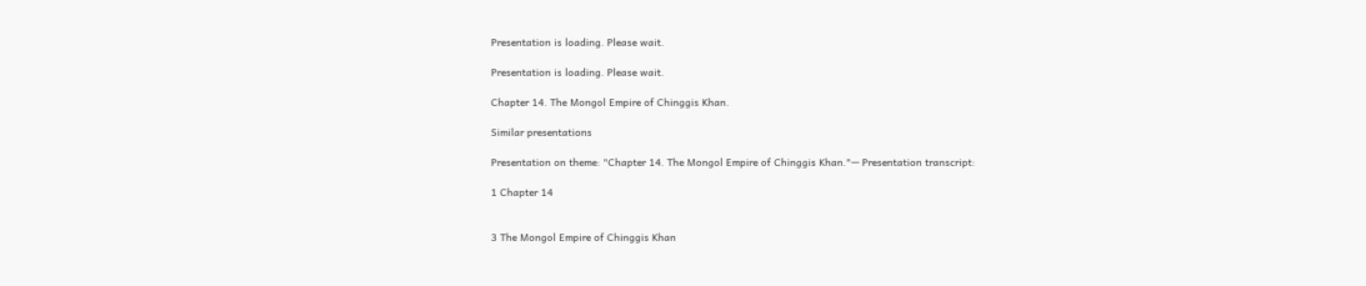Presentation is loading. Please wait.

Presentation is loading. Please wait.

Chapter 14. The Mongol Empire of Chinggis Khan.

Similar presentations

Presentation on theme: "Chapter 14. The Mongol Empire of Chinggis Khan."— Presentation transcript:

1 Chapter 14


3 The Mongol Empire of Chinggis Khan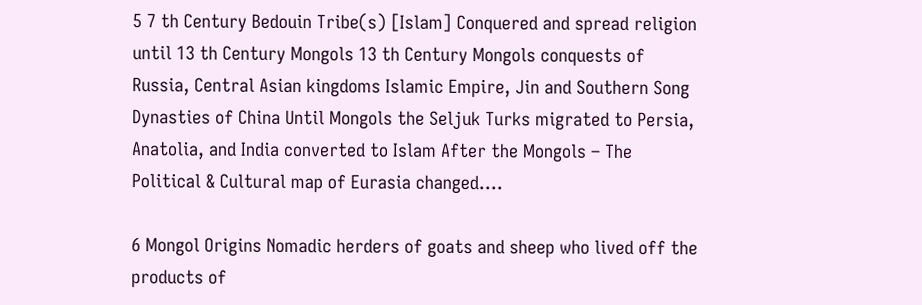5 7 th Century Bedouin Tribe(s) [Islam] Conquered and spread religion until 13 th Century Mongols 13 th Century Mongols conquests of Russia, Central Asian kingdoms Islamic Empire, Jin and Southern Song Dynasties of China Until Mongols the Seljuk Turks migrated to Persia, Anatolia, and India converted to Islam After the Mongols – The Political & Cultural map of Eurasia changed….

6 Mongol Origins Nomadic herders of goats and sheep who lived off the products of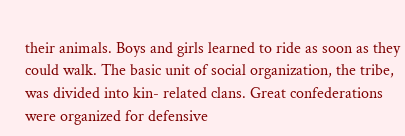their animals. Boys and girls learned to ride as soon as they could walk. The basic unit of social organization, the tribe, was divided into kin- related clans. Great confederations were organized for defensive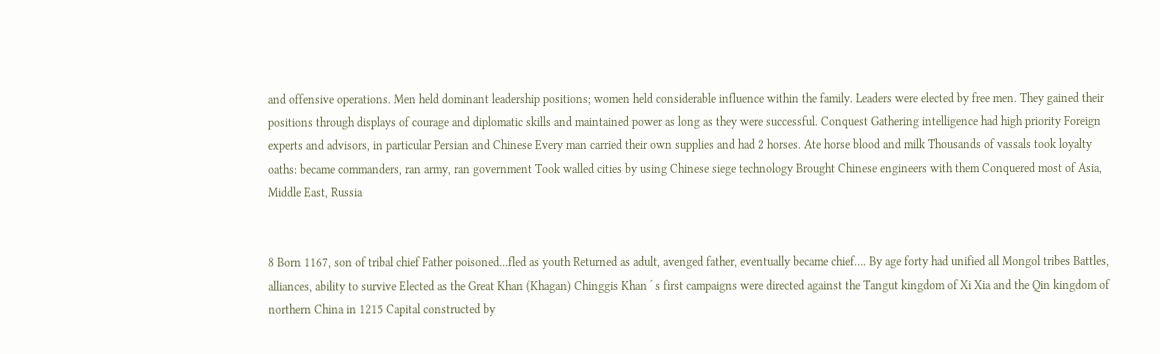and offensive operations. Men held dominant leadership positions; women held considerable influence within the family. Leaders were elected by free men. They gained their positions through displays of courage and diplomatic skills and maintained power as long as they were successful. Conquest Gathering intelligence had high priority Foreign experts and advisors, in particular Persian and Chinese Every man carried their own supplies and had 2 horses. Ate horse blood and milk Thousands of vassals took loyalty oaths: became commanders, ran army, ran government Took walled cities by using Chinese siege technology Brought Chinese engineers with them Conquered most of Asia, Middle East, Russia


8 Born 1167, son of tribal chief Father poisoned…fled as youth Returned as adult, avenged father, eventually became chief…. By age forty had unified all Mongol tribes Battles, alliances, ability to survive Elected as the Great Khan (Khagan) Chinggis Khan ʹ s first campaigns were directed against the Tangut kingdom of Xi Xia and the Qin kingdom of northern China in 1215 Capital constructed by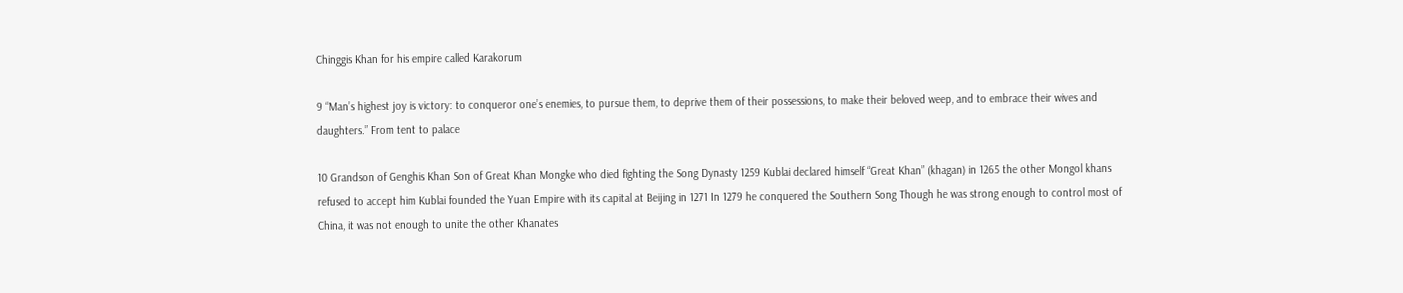Chinggis Khan for his empire called Karakorum

9 “Man’s highest joy is victory: to conqueror one’s enemies, to pursue them, to deprive them of their possessions, to make their beloved weep, and to embrace their wives and daughters.” From tent to palace

10 Grandson of Genghis Khan Son of Great Khan Mongke who died fighting the Song Dynasty 1259 Kublai declared himself “Great Khan” (khagan) in 1265 the other Mongol khans refused to accept him Kublai founded the Yuan Empire with its capital at Beijing in 1271 In 1279 he conquered the Southern Song Though he was strong enough to control most of China, it was not enough to unite the other Khanates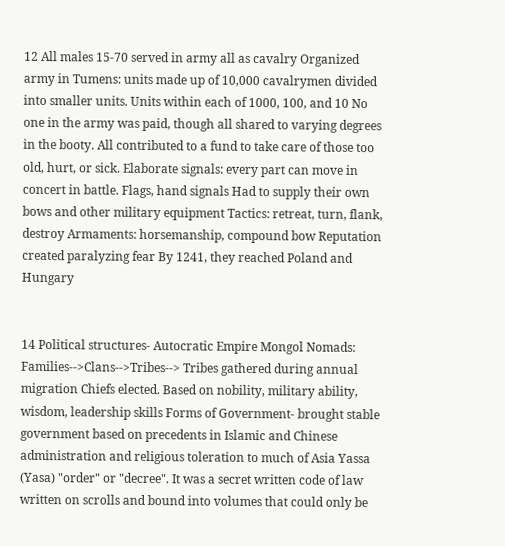12 All males 15-70 served in army all as cavalry Organized army in Tumens: units made up of 10,000 cavalrymen divided into smaller units. Units within each of 1000, 100, and 10 No one in the army was paid, though all shared to varying degrees in the booty. All contributed to a fund to take care of those too old, hurt, or sick. Elaborate signals: every part can move in concert in battle. Flags, hand signals Had to supply their own bows and other military equipment Tactics: retreat, turn, flank, destroy Armaments: horsemanship, compound bow Reputation created paralyzing fear By 1241, they reached Poland and Hungary


14 Political structures- Autocratic Empire Mongol Nomads: Families-->Clans-->Tribes--> Tribes gathered during annual migration Chiefs elected. Based on nobility, military ability, wisdom, leadership skills Forms of Government- brought stable government based on precedents in Islamic and Chinese administration and religious toleration to much of Asia Yassa (Yasa) "order" or "decree". It was a secret written code of law written on scrolls and bound into volumes that could only be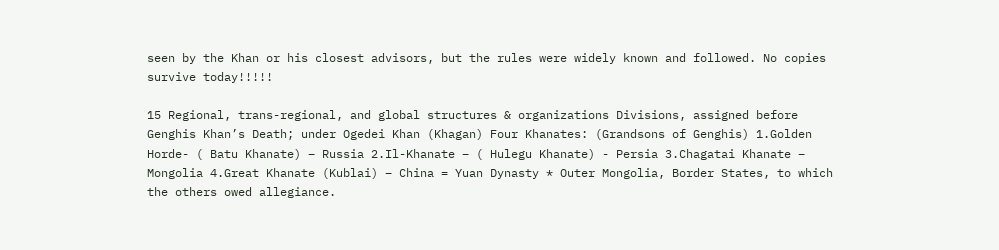seen by the Khan or his closest advisors, but the rules were widely known and followed. No copies survive today!!!!!

15 Regional, trans-regional, and global structures & organizations Divisions, assigned before Genghis Khan’s Death; under Ogedei Khan (Khagan) Four Khanates: (Grandsons of Genghis) 1.Golden Horde- ( Batu Khanate) – Russia 2.Il-Khanate – ( Hulegu Khanate) - Persia 3.Chagatai Khanate – Mongolia 4.Great Khanate (Kublai) – China = Yuan Dynasty * Outer Mongolia, Border States, to which the others owed allegiance.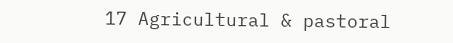17 Agricultural & pastoral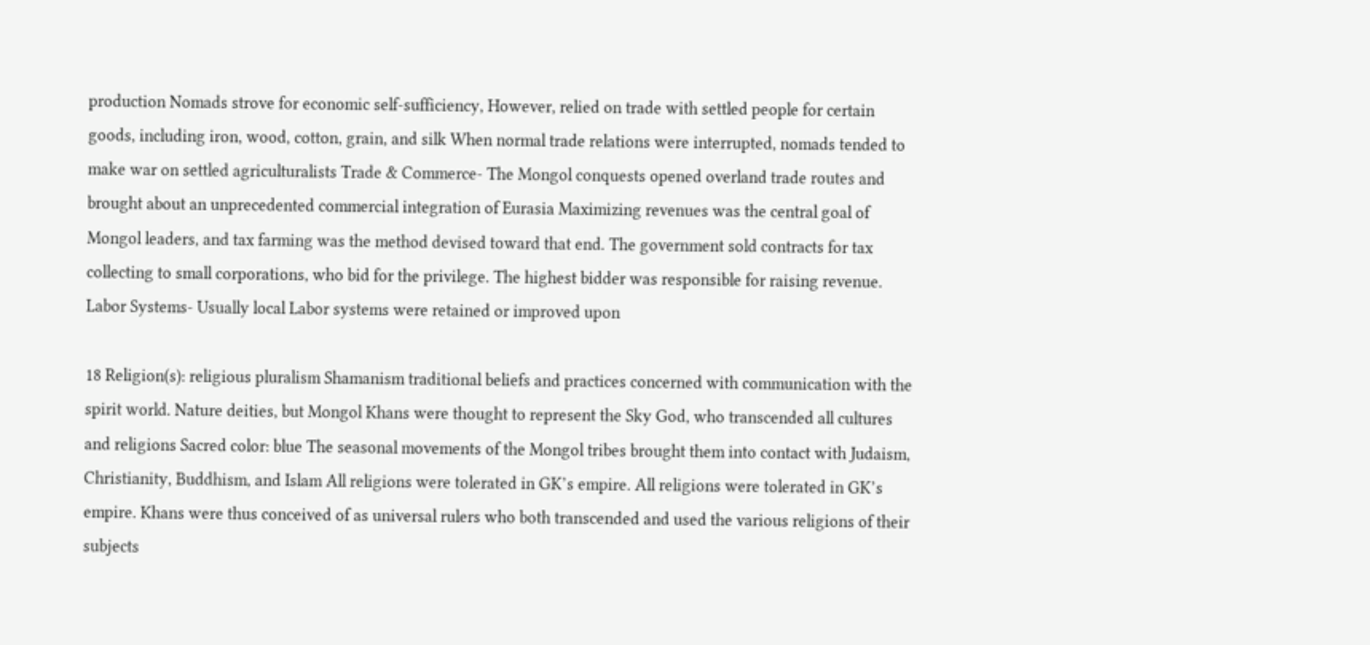production Nomads strove for economic self-sufficiency, However, relied on trade with settled people for certain goods, including iron, wood, cotton, grain, and silk When normal trade relations were interrupted, nomads tended to make war on settled agriculturalists Trade & Commerce- The Mongol conquests opened overland trade routes and brought about an unprecedented commercial integration of Eurasia Maximizing revenues was the central goal of Mongol leaders, and tax farming was the method devised toward that end. The government sold contracts for tax collecting to small corporations, who bid for the privilege. The highest bidder was responsible for raising revenue. Labor Systems- Usually local Labor systems were retained or improved upon

18 Religion(s): religious pluralism Shamanism traditional beliefs and practices concerned with communication with the spirit world. Nature deities, but Mongol Khans were thought to represent the Sky God, who transcended all cultures and religions Sacred color: blue The seasonal movements of the Mongol tribes brought them into contact with Judaism, Christianity, Buddhism, and Islam All religions were tolerated in GK’s empire. All religions were tolerated in GK’s empire. Khans were thus conceived of as universal rulers who both transcended and used the various religions of their subjects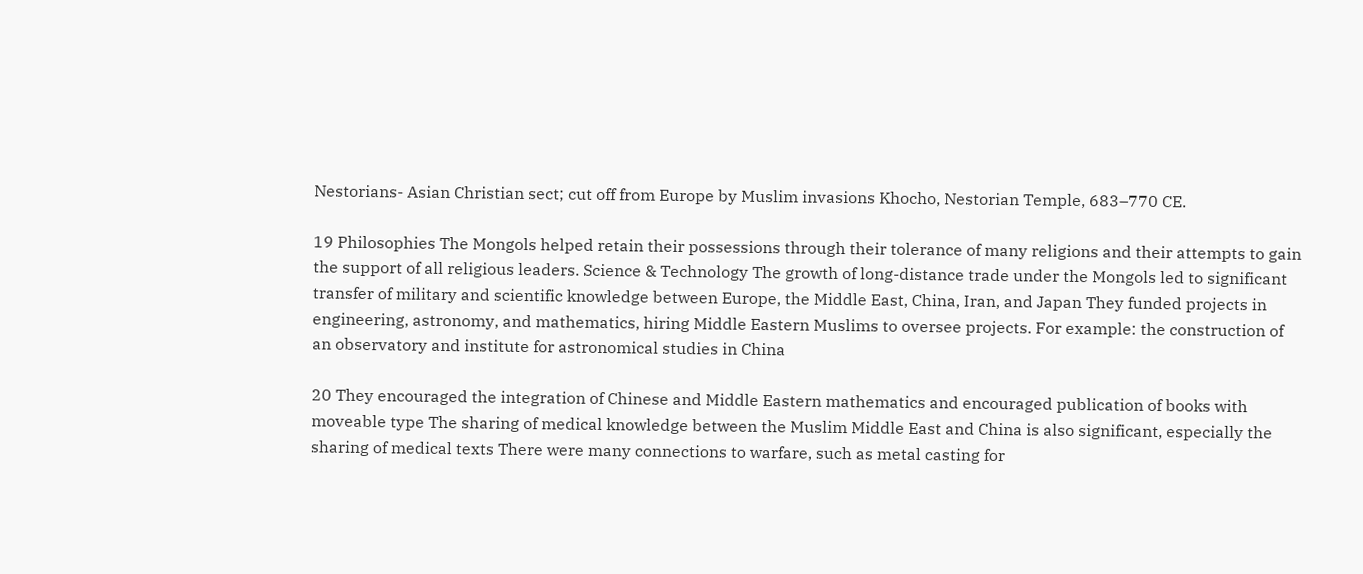Nestorians- Asian Christian sect; cut off from Europe by Muslim invasions Khocho, Nestorian Temple, 683–770 CE.

19 Philosophies The Mongols helped retain their possessions through their tolerance of many religions and their attempts to gain the support of all religious leaders. Science & Technology The growth of long-distance trade under the Mongols led to significant transfer of military and scientific knowledge between Europe, the Middle East, China, Iran, and Japan They funded projects in engineering, astronomy, and mathematics, hiring Middle Eastern Muslims to oversee projects. For example: the construction of an observatory and institute for astronomical studies in China

20 They encouraged the integration of Chinese and Middle Eastern mathematics and encouraged publication of books with moveable type The sharing of medical knowledge between the Muslim Middle East and China is also significant, especially the sharing of medical texts There were many connections to warfare, such as metal casting for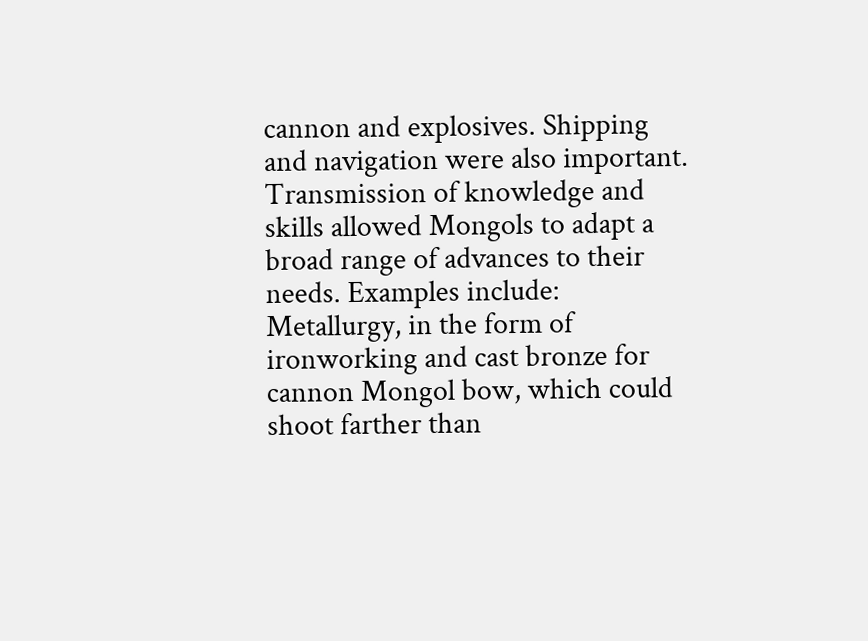cannon and explosives. Shipping and navigation were also important. Transmission of knowledge and skills allowed Mongols to adapt a broad range of advances to their needs. Examples include: Metallurgy, in the form of ironworking and cast bronze for cannon Mongol bow, which could shoot farther than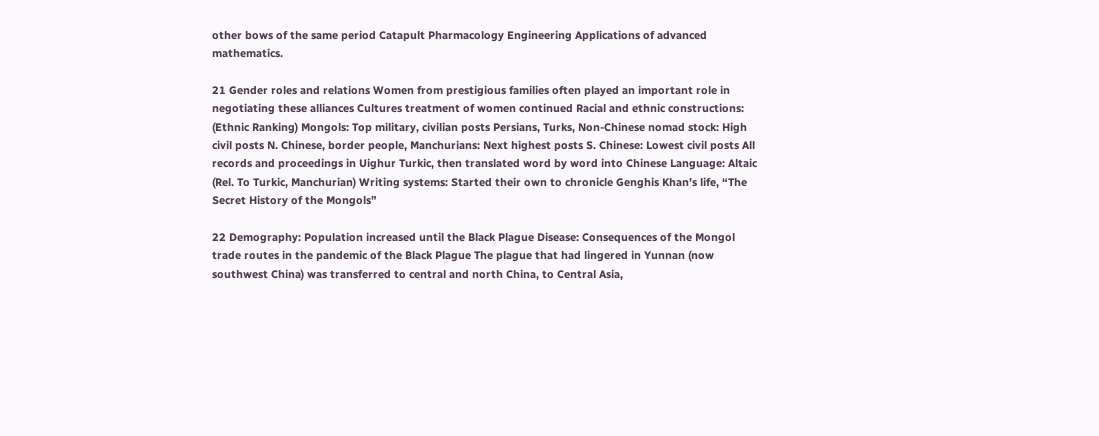other bows of the same period Catapult Pharmacology Engineering Applications of advanced mathematics.

21 Gender roles and relations Women from prestigious families often played an important role in negotiating these alliances Cultures treatment of women continued Racial and ethnic constructions: (Ethnic Ranking) Mongols: Top military, civilian posts Persians, Turks, Non-Chinese nomad stock: High civil posts N. Chinese, border people, Manchurians: Next highest posts S. Chinese: Lowest civil posts All records and proceedings in Uighur Turkic, then translated word by word into Chinese Language: Altaic (Rel. To Turkic, Manchurian) Writing systems: Started their own to chronicle Genghis Khan’s life, “The Secret History of the Mongols”

22 Demography: Population increased until the Black Plague Disease: Consequences of the Mongol trade routes in the pandemic of the Black Plague The plague that had lingered in Yunnan (now southwest China) was transferred to central and north China, to Central Asia,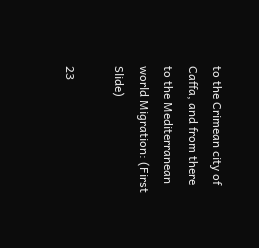to the Crimean city of Caffa, and from there to the Mediterranean world Migration: (First Slide)

23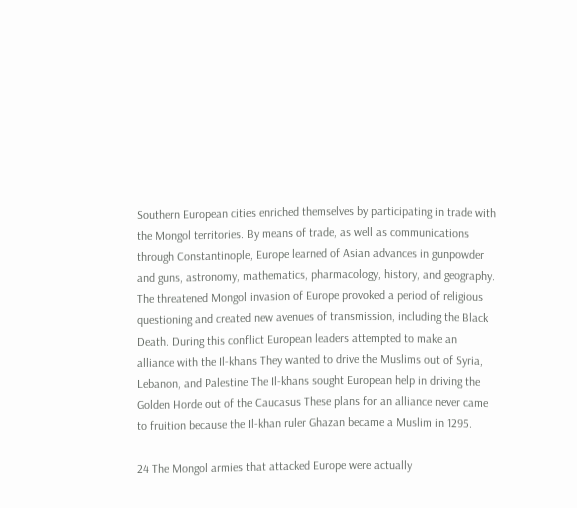Southern European cities enriched themselves by participating in trade with the Mongol territories. By means of trade, as well as communications through Constantinople, Europe learned of Asian advances in gunpowder and guns, astronomy, mathematics, pharmacology, history, and geography. The threatened Mongol invasion of Europe provoked a period of religious questioning and created new avenues of transmission, including the Black Death. During this conflict European leaders attempted to make an alliance with the Il-khans They wanted to drive the Muslims out of Syria, Lebanon, and Palestine The Il-khans sought European help in driving the Golden Horde out of the Caucasus These plans for an alliance never came to fruition because the Il-khan ruler Ghazan became a Muslim in 1295.

24 The Mongol armies that attacked Europe were actually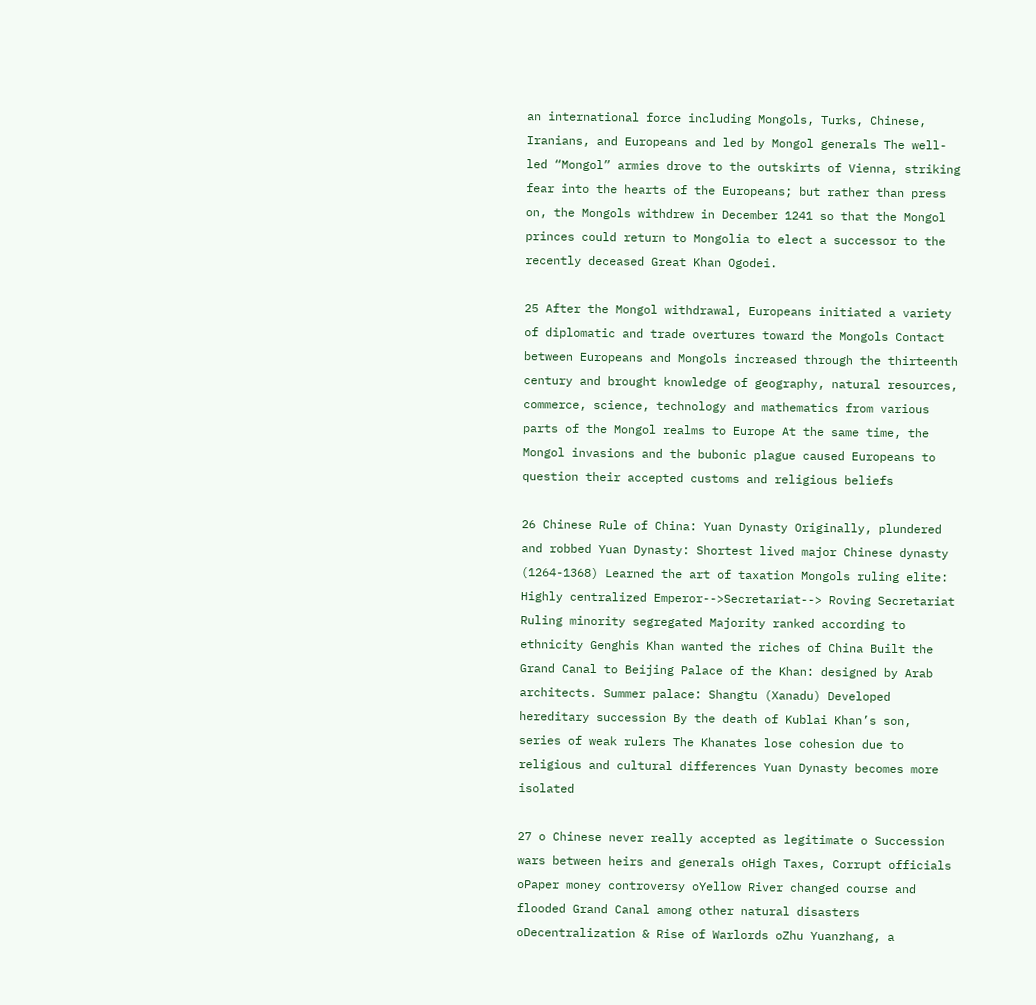an international force including Mongols, Turks, Chinese, Iranians, and Europeans and led by Mongol generals The well-led “Mongol” armies drove to the outskirts of Vienna, striking fear into the hearts of the Europeans; but rather than press on, the Mongols withdrew in December 1241 so that the Mongol princes could return to Mongolia to elect a successor to the recently deceased Great Khan Ogodei.

25 After the Mongol withdrawal, Europeans initiated a variety of diplomatic and trade overtures toward the Mongols Contact between Europeans and Mongols increased through the thirteenth century and brought knowledge of geography, natural resources, commerce, science, technology and mathematics from various parts of the Mongol realms to Europe At the same time, the Mongol invasions and the bubonic plague caused Europeans to question their accepted customs and religious beliefs

26 Chinese Rule of China: Yuan Dynasty Originally, plundered and robbed Yuan Dynasty: Shortest lived major Chinese dynasty (1264-1368) Learned the art of taxation Mongols ruling elite: Highly centralized Emperor-->Secretariat--> Roving Secretariat Ruling minority segregated Majority ranked according to ethnicity Genghis Khan wanted the riches of China Built the Grand Canal to Beijing Palace of the Khan: designed by Arab architects. Summer palace: Shangtu (Xanadu) Developed hereditary succession By the death of Kublai Khan’s son, series of weak rulers The Khanates lose cohesion due to religious and cultural differences Yuan Dynasty becomes more isolated

27 o Chinese never really accepted as legitimate o Succession wars between heirs and generals oHigh Taxes, Corrupt officials oPaper money controversy oYellow River changed course and flooded Grand Canal among other natural disasters oDecentralization & Rise of Warlords oZhu Yuanzhang, a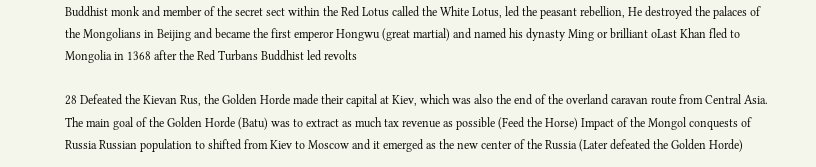Buddhist monk and member of the secret sect within the Red Lotus called the White Lotus, led the peasant rebellion, He destroyed the palaces of the Mongolians in Beijing and became the first emperor Hongwu (great martial) and named his dynasty Ming or brilliant oLast Khan fled to Mongolia in 1368 after the Red Turbans Buddhist led revolts

28 Defeated the Kievan Rus, the Golden Horde made their capital at Kiev, which was also the end of the overland caravan route from Central Asia. The main goal of the Golden Horde (Batu) was to extract as much tax revenue as possible (Feed the Horse) Impact of the Mongol conquests of Russia Russian population to shifted from Kiev to Moscow and it emerged as the new center of the Russia (Later defeated the Golden Horde)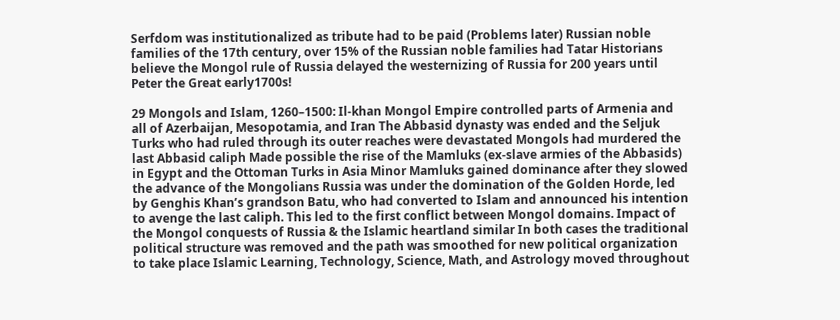Serfdom was institutionalized as tribute had to be paid (Problems later) Russian noble families of the 17th century, over 15% of the Russian noble families had Tatar Historians believe the Mongol rule of Russia delayed the westernizing of Russia for 200 years until Peter the Great early1700s!

29 Mongols and Islam, 1260–1500: Il-khan Mongol Empire controlled parts of Armenia and all of Azerbaijan, Mesopotamia, and Iran The Abbasid dynasty was ended and the Seljuk Turks who had ruled through its outer reaches were devastated Mongols had murdered the last Abbasid caliph Made possible the rise of the Mamluks (ex-slave armies of the Abbasids) in Egypt and the Ottoman Turks in Asia Minor Mamluks gained dominance after they slowed the advance of the Mongolians Russia was under the domination of the Golden Horde, led by Genghis Khan’s grandson Batu, who had converted to Islam and announced his intention to avenge the last caliph. This led to the first conflict between Mongol domains. Impact of the Mongol conquests of Russia & the Islamic heartland similar In both cases the traditional political structure was removed and the path was smoothed for new political organization to take place Islamic Learning, Technology, Science, Math, and Astrology moved throughout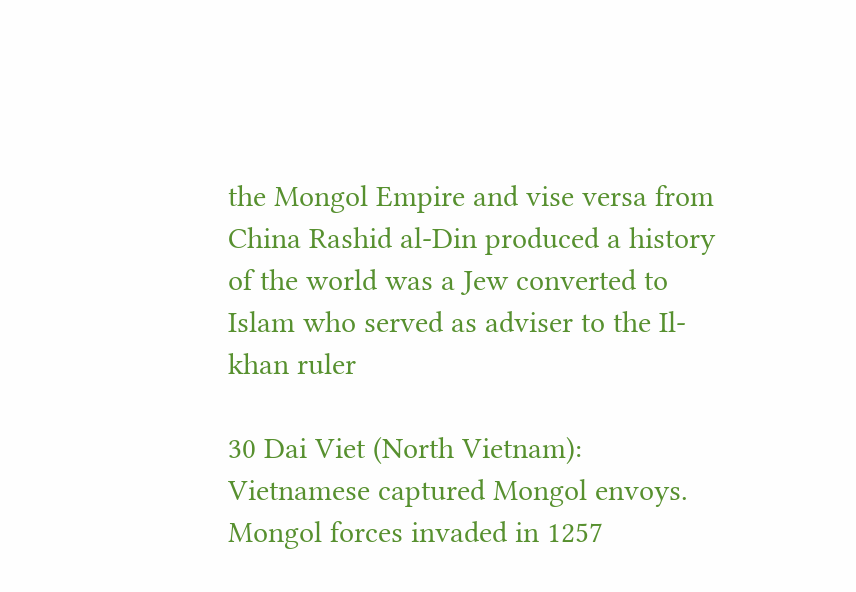the Mongol Empire and vise versa from China Rashid al-Din produced a history of the world was a Jew converted to Islam who served as adviser to the Il- khan ruler

30 Dai Viet (North Vietnam): Vietnamese captured Mongol envoys. Mongol forces invaded in 1257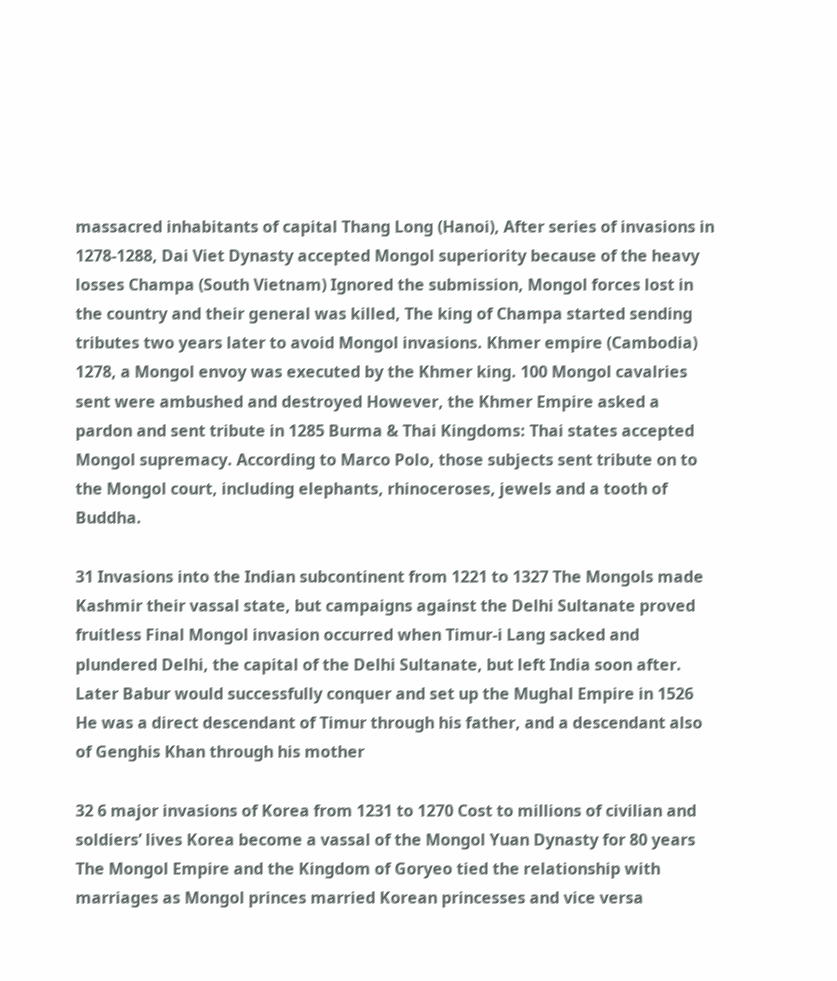massacred inhabitants of capital Thang Long (Hanoi), After series of invasions in 1278-1288, Dai Viet Dynasty accepted Mongol superiority because of the heavy losses Champa (South Vietnam) Ignored the submission, Mongol forces lost in the country and their general was killed, The king of Champa started sending tributes two years later to avoid Mongol invasions. Khmer empire (Cambodia) 1278, a Mongol envoy was executed by the Khmer king. 100 Mongol cavalries sent were ambushed and destroyed However, the Khmer Empire asked a pardon and sent tribute in 1285 Burma & Thai Kingdoms: Thai states accepted Mongol supremacy. According to Marco Polo, those subjects sent tribute on to the Mongol court, including elephants, rhinoceroses, jewels and a tooth of Buddha.

31 Invasions into the Indian subcontinent from 1221 to 1327 The Mongols made Kashmir their vassal state, but campaigns against the Delhi Sultanate proved fruitless Final Mongol invasion occurred when Timur-i Lang sacked and plundered Delhi, the capital of the Delhi Sultanate, but left India soon after. Later Babur would successfully conquer and set up the Mughal Empire in 1526 He was a direct descendant of Timur through his father, and a descendant also of Genghis Khan through his mother

32 6 major invasions of Korea from 1231 to 1270 Cost to millions of civilian and soldiers’ lives Korea become a vassal of the Mongol Yuan Dynasty for 80 years The Mongol Empire and the Kingdom of Goryeo tied the relationship with marriages as Mongol princes married Korean princesses and vice versa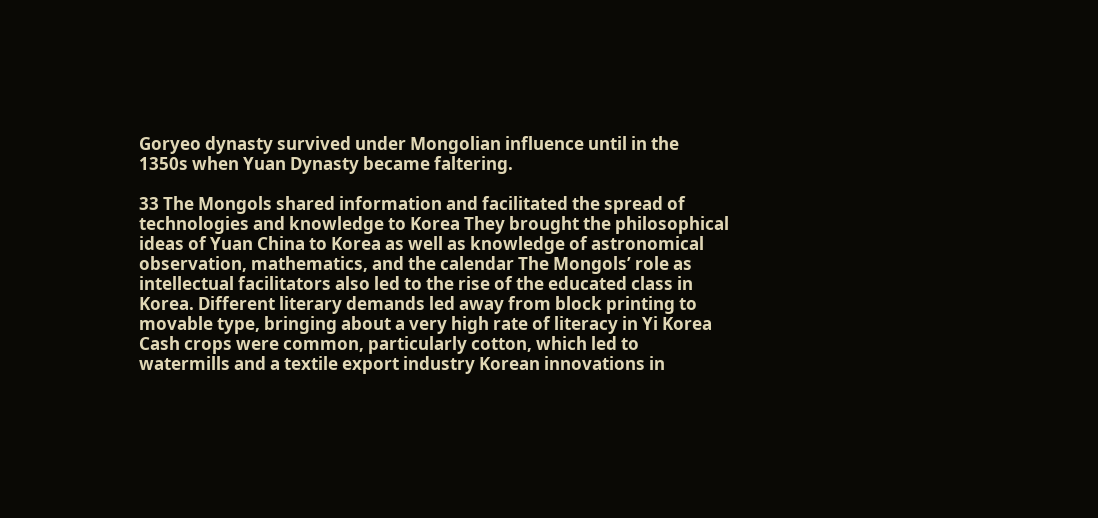Goryeo dynasty survived under Mongolian influence until in the 1350s when Yuan Dynasty became faltering.

33 The Mongols shared information and facilitated the spread of technologies and knowledge to Korea They brought the philosophical ideas of Yuan China to Korea as well as knowledge of astronomical observation, mathematics, and the calendar The Mongols’ role as intellectual facilitators also led to the rise of the educated class in Korea. Different literary demands led away from block printing to movable type, bringing about a very high rate of literacy in Yi Korea Cash crops were common, particularly cotton, which led to watermills and a textile export industry Korean innovations in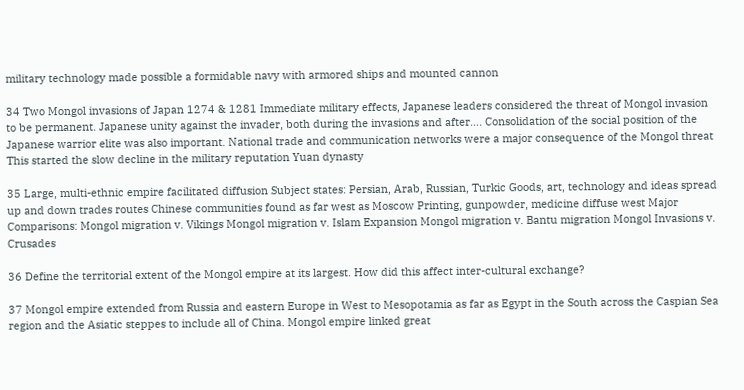military technology made possible a formidable navy with armored ships and mounted cannon

34 Two Mongol invasions of Japan 1274 & 1281 Immediate military effects, Japanese leaders considered the threat of Mongol invasion to be permanent. Japanese unity against the invader, both during the invasions and after…. Consolidation of the social position of the Japanese warrior elite was also important. National trade and communication networks were a major consequence of the Mongol threat This started the slow decline in the military reputation Yuan dynasty

35 Large, multi-ethnic empire facilitated diffusion Subject states: Persian, Arab, Russian, Turkic Goods, art, technology and ideas spread up and down trades routes Chinese communities found as far west as Moscow Printing, gunpowder, medicine diffuse west Major Comparisons: Mongol migration v. Vikings Mongol migration v. Islam Expansion Mongol migration v. Bantu migration Mongol Invasions v. Crusades

36 Define the territorial extent of the Mongol empire at its largest. How did this affect inter-cultural exchange?

37 Mongol empire extended from Russia and eastern Europe in West to Mesopotamia as far as Egypt in the South across the Caspian Sea region and the Asiatic steppes to include all of China. Mongol empire linked great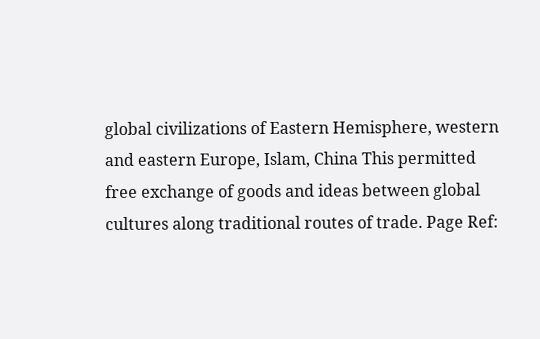global civilizations of Eastern Hemisphere, western and eastern Europe, Islam, China This permitted free exchange of goods and ideas between global cultures along traditional routes of trade. Page Ref: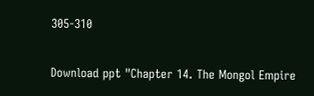305-310

Download ppt "Chapter 14. The Mongol Empire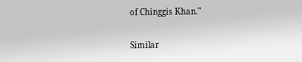of Chinggis Khan."

Similar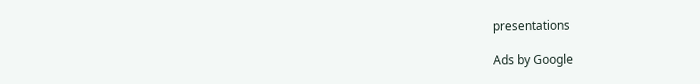presentations

Ads by Google